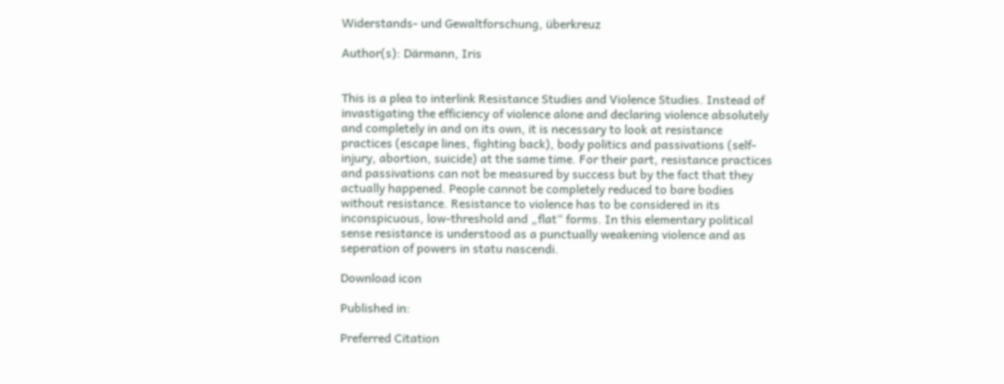Widerstands- und Gewaltforschung, überkreuz

Author(s): Därmann, Iris


This is a plea to interlink Resistance Studies and Violence Studies. Instead of invastigating the efficiency of violence alone and declaring violence absolutely and completely in and on its own, it is necessary to look at resistance practices (escape lines, fighting back), body politics and passivations (self-injury, abortion, suicide) at the same time. For their part, resistance practices and passivations can not be measured by success but by the fact that they actually happened. People cannot be completely reduced to bare bodies without resistance. Resistance to violence has to be considered in its inconspicuous, low-threshold and „flat“ forms. In this elementary political sense resistance is understood as a punctually weakening violence and as seperation of powers in statu nascendi.

Download icon

Published in:

Preferred Citation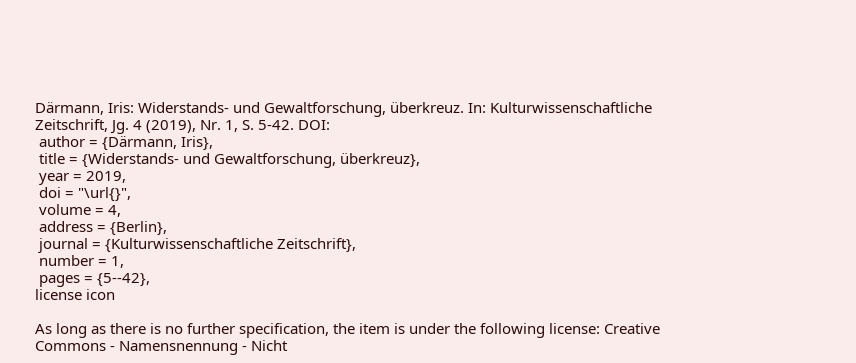Därmann, Iris: Widerstands- und Gewaltforschung, überkreuz. In: Kulturwissenschaftliche Zeitschrift, Jg. 4 (2019), Nr. 1, S. 5-42. DOI:
 author = {Därmann, Iris},
 title = {Widerstands- und Gewaltforschung, überkreuz},
 year = 2019,
 doi = "\url{}",
 volume = 4,
 address = {Berlin},
 journal = {Kulturwissenschaftliche Zeitschrift},
 number = 1,
 pages = {5--42},
license icon

As long as there is no further specification, the item is under the following license: Creative Commons - Namensnennung - Nicht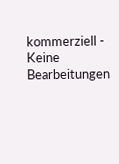kommerziell - Keine Bearbeitungen